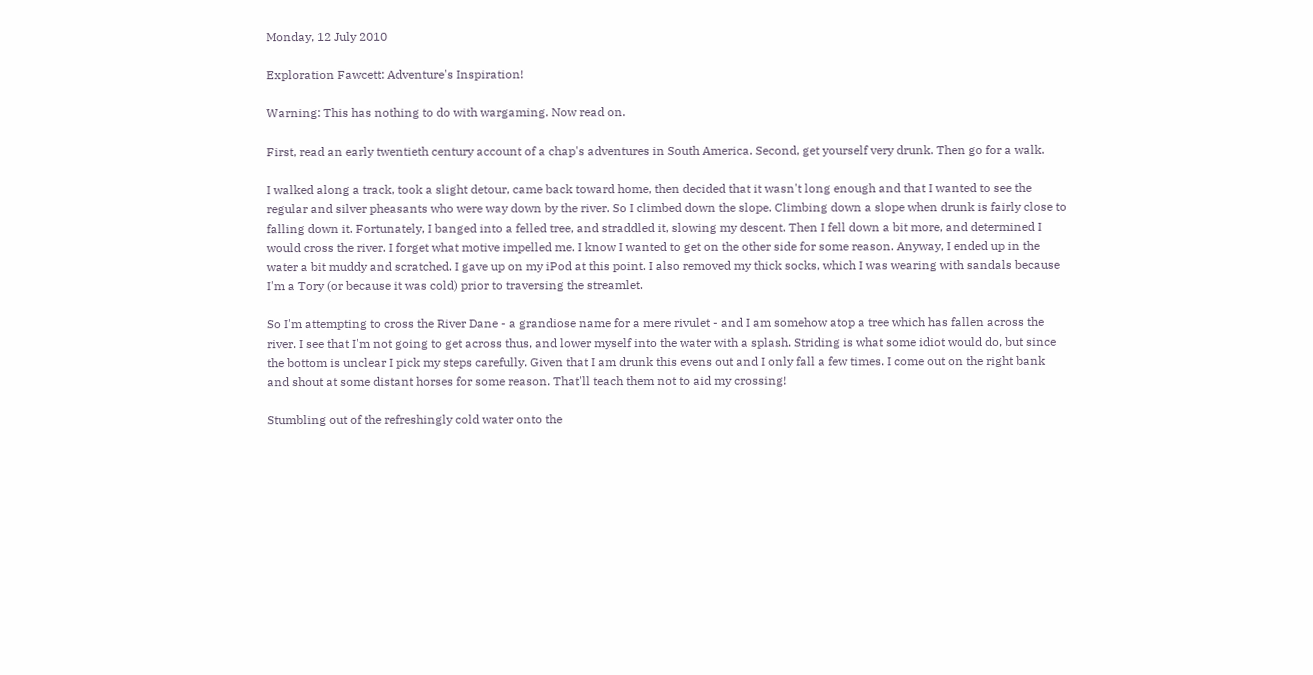Monday, 12 July 2010

Exploration Fawcett: Adventure's Inspiration!

Warning: This has nothing to do with wargaming. Now read on.

First, read an early twentieth century account of a chap's adventures in South America. Second, get yourself very drunk. Then go for a walk.

I walked along a track, took a slight detour, came back toward home, then decided that it wasn't long enough and that I wanted to see the regular and silver pheasants who were way down by the river. So I climbed down the slope. Climbing down a slope when drunk is fairly close to falling down it. Fortunately, I banged into a felled tree, and straddled it, slowing my descent. Then I fell down a bit more, and determined I would cross the river. I forget what motive impelled me. I know I wanted to get on the other side for some reason. Anyway, I ended up in the water a bit muddy and scratched. I gave up on my iPod at this point. I also removed my thick socks, which I was wearing with sandals because I'm a Tory (or because it was cold) prior to traversing the streamlet.

So I'm attempting to cross the River Dane - a grandiose name for a mere rivulet - and I am somehow atop a tree which has fallen across the river. I see that I'm not going to get across thus, and lower myself into the water with a splash. Striding is what some idiot would do, but since the bottom is unclear I pick my steps carefully. Given that I am drunk this evens out and I only fall a few times. I come out on the right bank and shout at some distant horses for some reason. That'll teach them not to aid my crossing!

Stumbling out of the refreshingly cold water onto the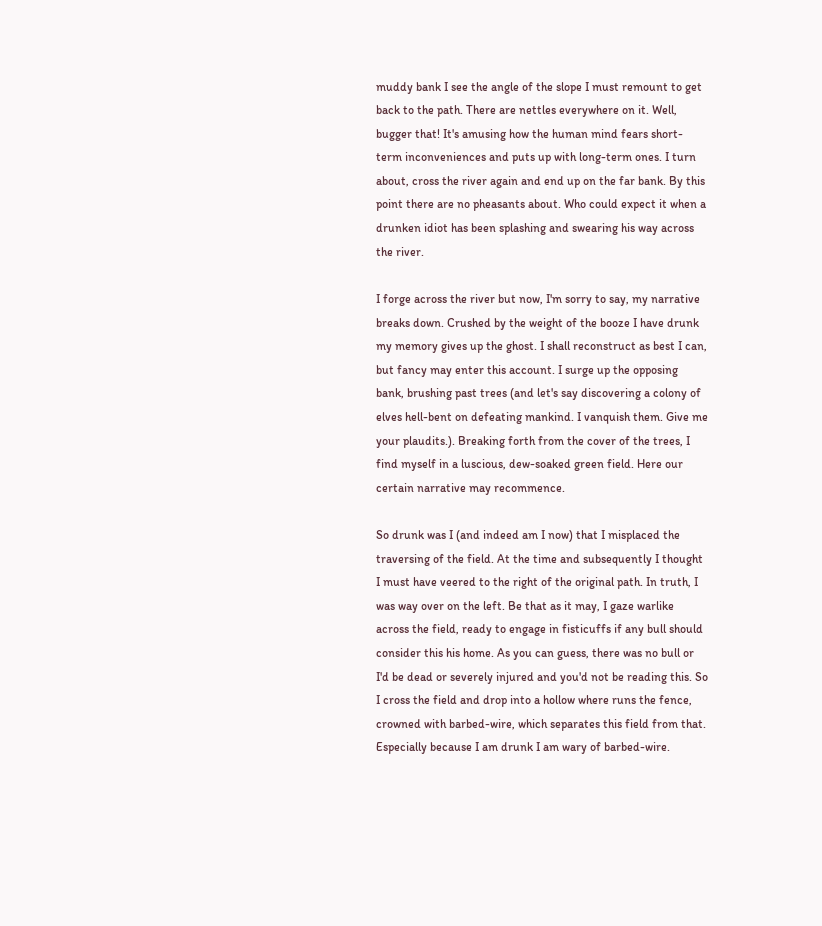muddy bank I see the angle of the slope I must remount to get back to the path. There are nettles everywhere on it. Well, bugger that! It's amusing how the human mind fears short-term inconveniences and puts up with long-term ones. I turn about, cross the river again and end up on the far bank. By this point there are no pheasants about. Who could expect it when a drunken idiot has been splashing and swearing his way across the river.

I forge across the river but now, I'm sorry to say, my narrative breaks down. Crushed by the weight of the booze I have drunk my memory gives up the ghost. I shall reconstruct as best I can, but fancy may enter this account. I surge up the opposing bank, brushing past trees (and let's say discovering a colony of elves hell-bent on defeating mankind. I vanquish them. Give me your plaudits.). Breaking forth from the cover of the trees, I find myself in a luscious, dew-soaked green field. Here our certain narrative may recommence.

So drunk was I (and indeed am I now) that I misplaced the traversing of the field. At the time and subsequently I thought I must have veered to the right of the original path. In truth, I was way over on the left. Be that as it may, I gaze warlike across the field, ready to engage in fisticuffs if any bull should consider this his home. As you can guess, there was no bull or I'd be dead or severely injured and you'd not be reading this. So I cross the field and drop into a hollow where runs the fence, crowned with barbed-wire, which separates this field from that. Especially because I am drunk I am wary of barbed-wire.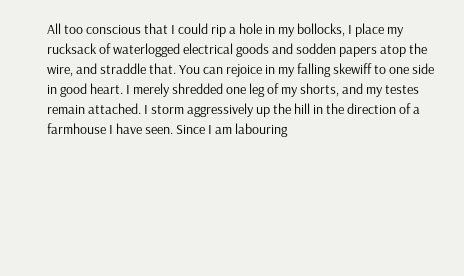All too conscious that I could rip a hole in my bollocks, I place my rucksack of waterlogged electrical goods and sodden papers atop the wire, and straddle that. You can rejoice in my falling skewiff to one side in good heart. I merely shredded one leg of my shorts, and my testes remain attached. I storm aggressively up the hill in the direction of a farmhouse I have seen. Since I am labouring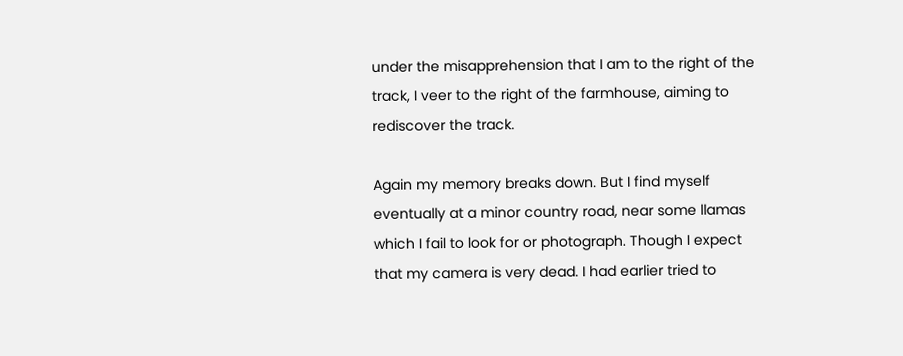under the misapprehension that I am to the right of the track, I veer to the right of the farmhouse, aiming to rediscover the track.

Again my memory breaks down. But I find myself eventually at a minor country road, near some llamas which I fail to look for or photograph. Though I expect that my camera is very dead. I had earlier tried to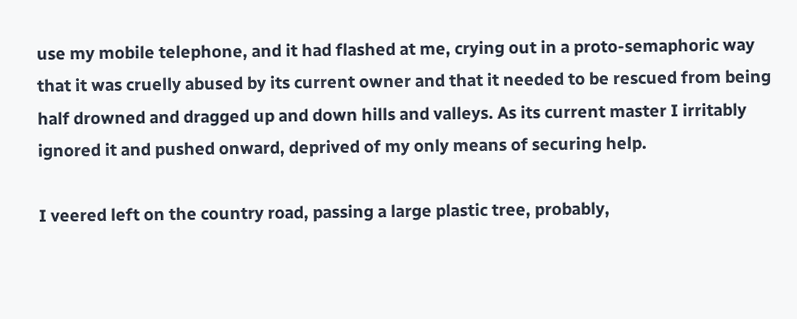use my mobile telephone, and it had flashed at me, crying out in a proto-semaphoric way that it was cruelly abused by its current owner and that it needed to be rescued from being half drowned and dragged up and down hills and valleys. As its current master I irritably ignored it and pushed onward, deprived of my only means of securing help.

I veered left on the country road, passing a large plastic tree, probably,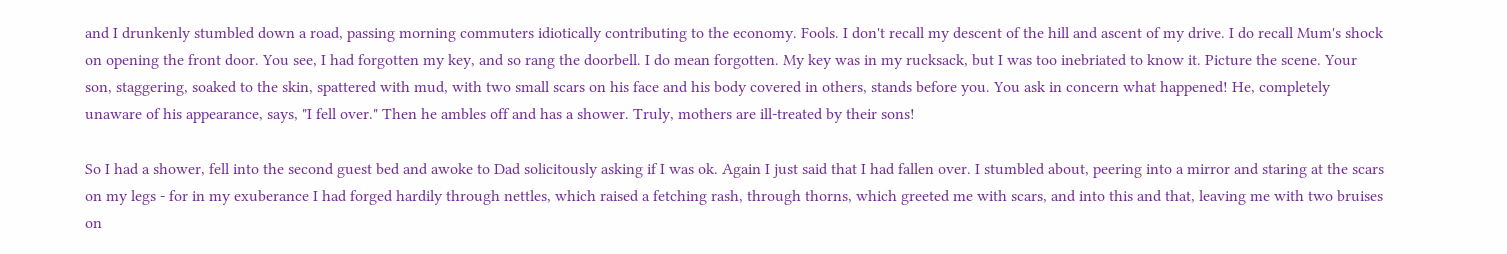and I drunkenly stumbled down a road, passing morning commuters idiotically contributing to the economy. Fools. I don't recall my descent of the hill and ascent of my drive. I do recall Mum's shock on opening the front door. You see, I had forgotten my key, and so rang the doorbell. I do mean forgotten. My key was in my rucksack, but I was too inebriated to know it. Picture the scene. Your son, staggering, soaked to the skin, spattered with mud, with two small scars on his face and his body covered in others, stands before you. You ask in concern what happened! He, completely unaware of his appearance, says, "I fell over." Then he ambles off and has a shower. Truly, mothers are ill-treated by their sons!

So I had a shower, fell into the second guest bed and awoke to Dad solicitously asking if I was ok. Again I just said that I had fallen over. I stumbled about, peering into a mirror and staring at the scars on my legs - for in my exuberance I had forged hardily through nettles, which raised a fetching rash, through thorns, which greeted me with scars, and into this and that, leaving me with two bruises on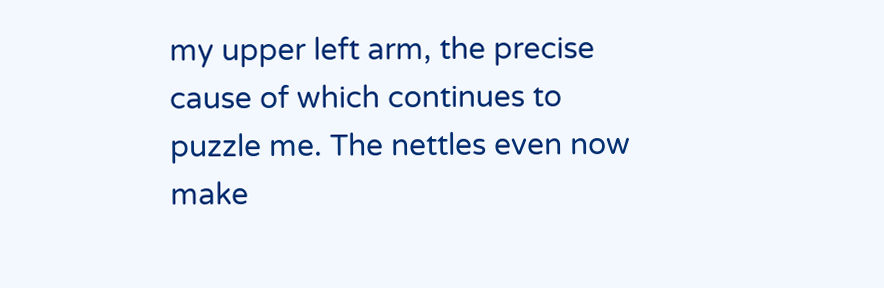my upper left arm, the precise cause of which continues to puzzle me. The nettles even now make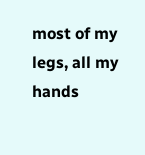most of my legs, all my hands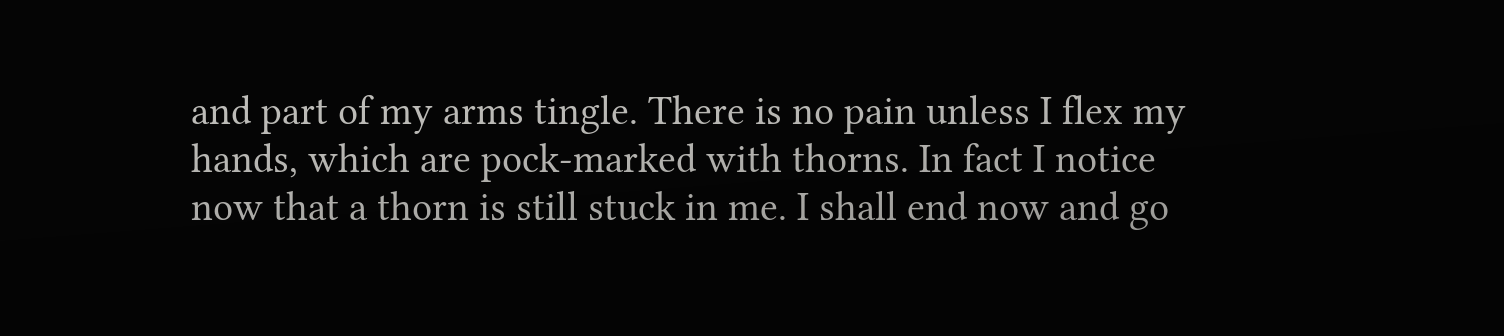and part of my arms tingle. There is no pain unless I flex my hands, which are pock-marked with thorns. In fact I notice now that a thorn is still stuck in me. I shall end now and go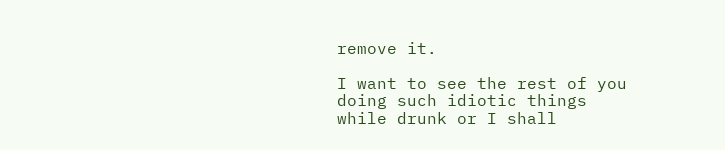remove it.

I want to see the rest of you doing such idiotic things while drunk or I shall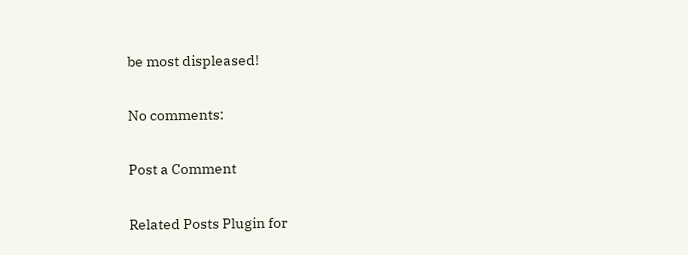be most displeased!

No comments:

Post a Comment

Related Posts Plugin for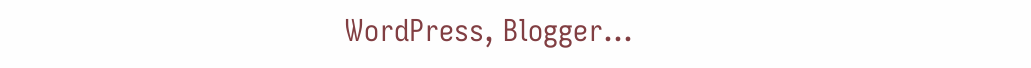WordPress, Blogger...